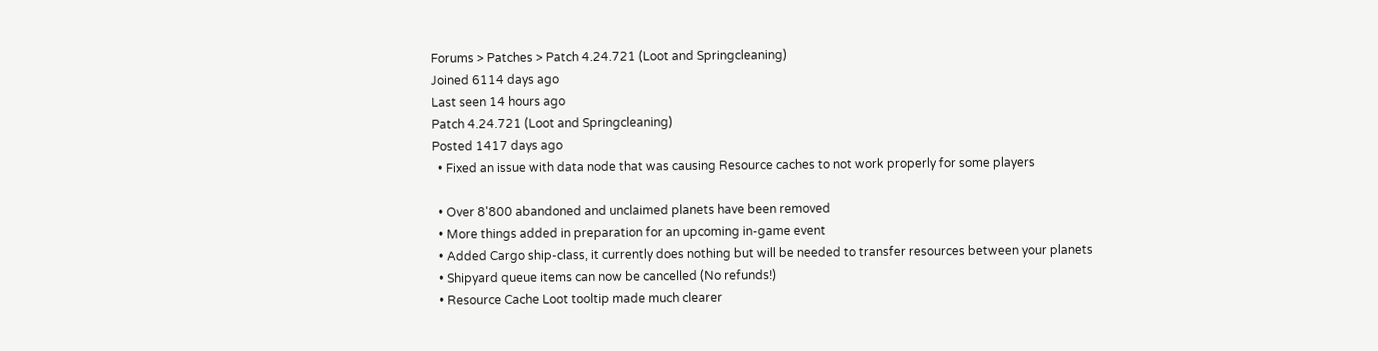Forums > Patches > Patch 4.24.721 (Loot and Springcleaning)
Joined 6114 days ago
Last seen 14 hours ago
Patch 4.24.721 (Loot and Springcleaning)
Posted 1417 days ago
  • Fixed an issue with data node that was causing Resource caches to not work properly for some players

  • Over 8'800 abandoned and unclaimed planets have been removed
  • More things added in preparation for an upcoming in-game event
  • Added Cargo ship-class, it currently does nothing but will be needed to transfer resources between your planets
  • Shipyard queue items can now be cancelled (No refunds!)
  • Resource Cache Loot tooltip made much clearer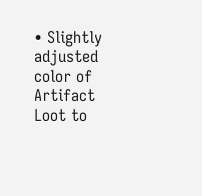• Slightly adjusted color of Artifact Loot to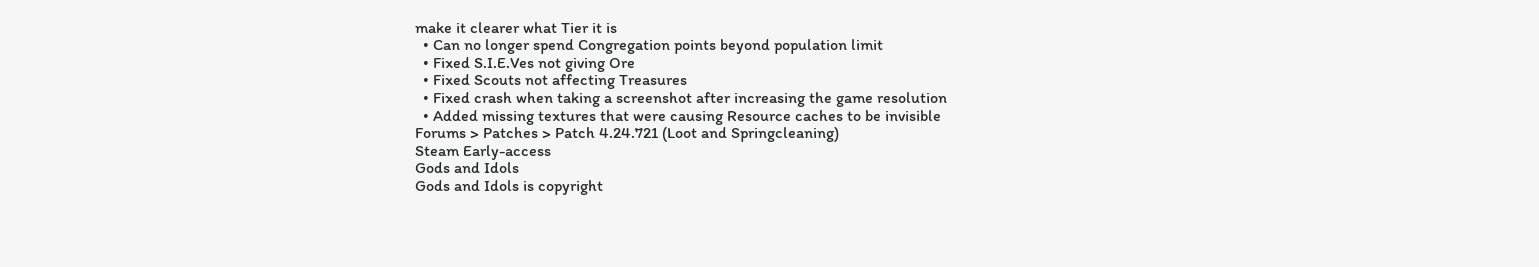make it clearer what Tier it is
  • Can no longer spend Congregation points beyond population limit
  • Fixed S.I.E.Ves not giving Ore
  • Fixed Scouts not affecting Treasures
  • Fixed crash when taking a screenshot after increasing the game resolution
  • Added missing textures that were causing Resource caches to be invisible
Forums > Patches > Patch 4.24.721 (Loot and Springcleaning)
Steam Early-access
Gods and Idols
Gods and Idols is copyright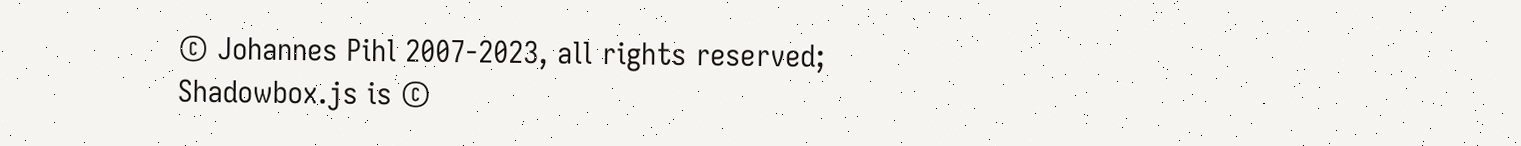© Johannes Pihl 2007-2023, all rights reserved;
Shadowbox.js is ©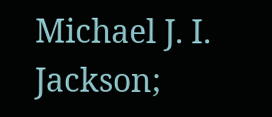Michael J. I. Jackson;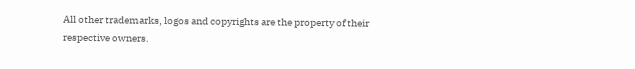All other trademarks, logos and copyrights are the property of their respective owners.